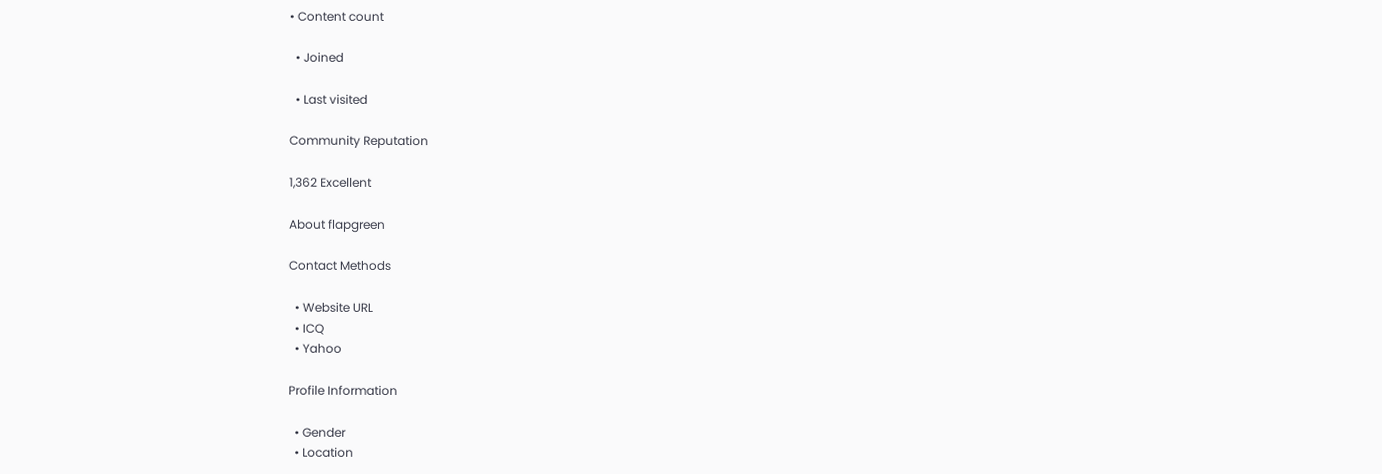• Content count

  • Joined

  • Last visited

Community Reputation

1,362 Excellent

About flapgreen

Contact Methods

  • Website URL
  • ICQ
  • Yahoo

Profile Information

  • Gender
  • Location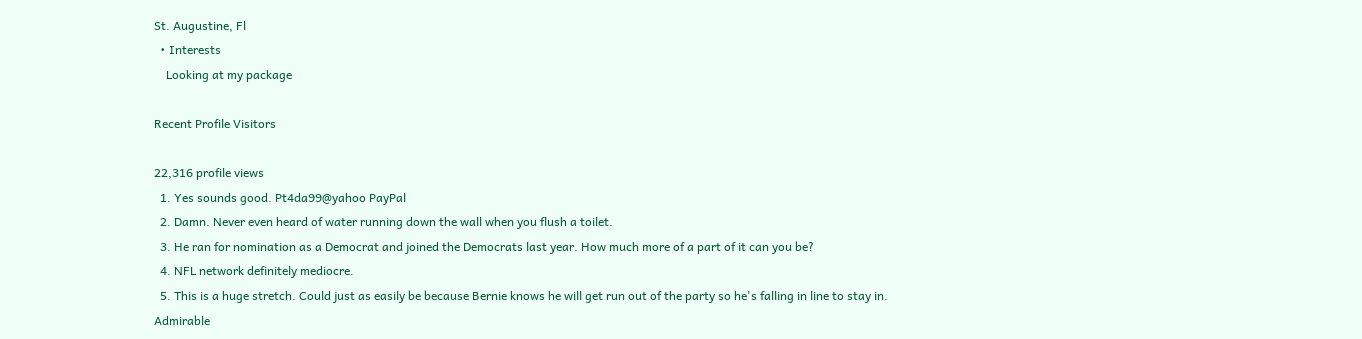St. Augustine, Fl
  • Interests
    Looking at my package

Recent Profile Visitors

22,316 profile views
  1. Yes sounds good. Pt4da99@yahoo PayPal
  2. Damn. Never even heard of water running down the wall when you flush a toilet.
  3. He ran for nomination as a Democrat and joined the Democrats last year. How much more of a part of it can you be?
  4. NFL network definitely mediocre.
  5. This is a huge stretch. Could just as easily be because Bernie knows he will get run out of the party so he's falling in line to stay in. Admirable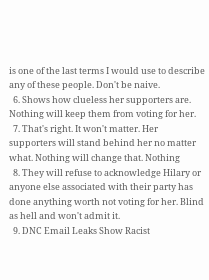is one of the last terms I would use to describe any of these people. Don't be naive.
  6. Shows how clueless her supporters are. Nothing will keep them from voting for her.
  7. That's right. It won't matter. Her supporters will stand behind her no matter what. Nothing will change that. Nothing
  8. They will refuse to acknowledge Hilary or anyone else associated with their party has done anything worth not voting for her. Blind as hell and won't admit it.
  9. DNC Email Leaks Show Racist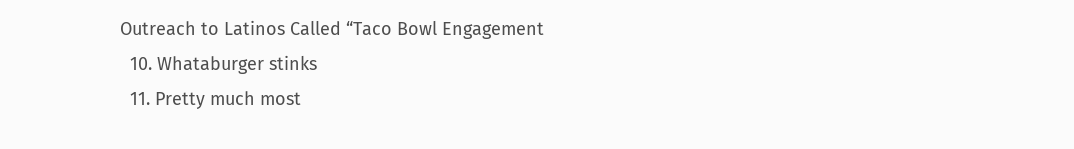Outreach to Latinos Called “Taco Bowl Engagement
  10. Whataburger stinks
  11. Pretty much most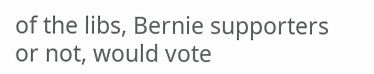of the libs, Bernie supporters or not, would vote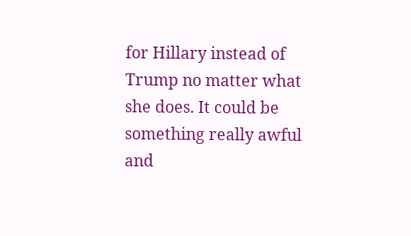for Hillary instead of Trump no matter what she does. It could be something really awful and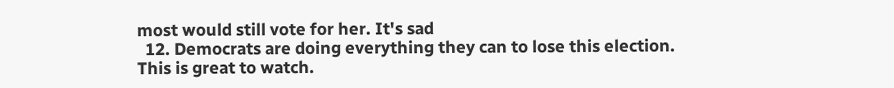most would still vote for her. It's sad
  12. Democrats are doing everything they can to lose this election. This is great to watch.